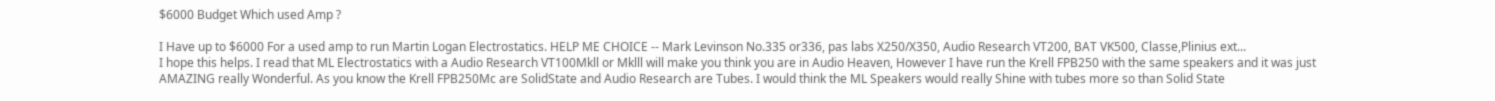$6000 Budget Which used Amp ?

I Have up to $6000 For a used amp to run Martin Logan Electrostatics. HELP ME CHOICE -- Mark Levinson No.335 or336, pas labs X250/X350, Audio Research VT200, BAT VK500, Classe,Plinius ext...
I hope this helps. I read that ML Electrostatics with a Audio Research VT100Mkll or Mklll will make you think you are in Audio Heaven, However I have run the Krell FPB250 with the same speakers and it was just AMAZING really Wonderful. As you know the Krell FPB250Mc are SolidState and Audio Research are Tubes. I would think the ML Speakers would really Shine with tubes more so than Solid State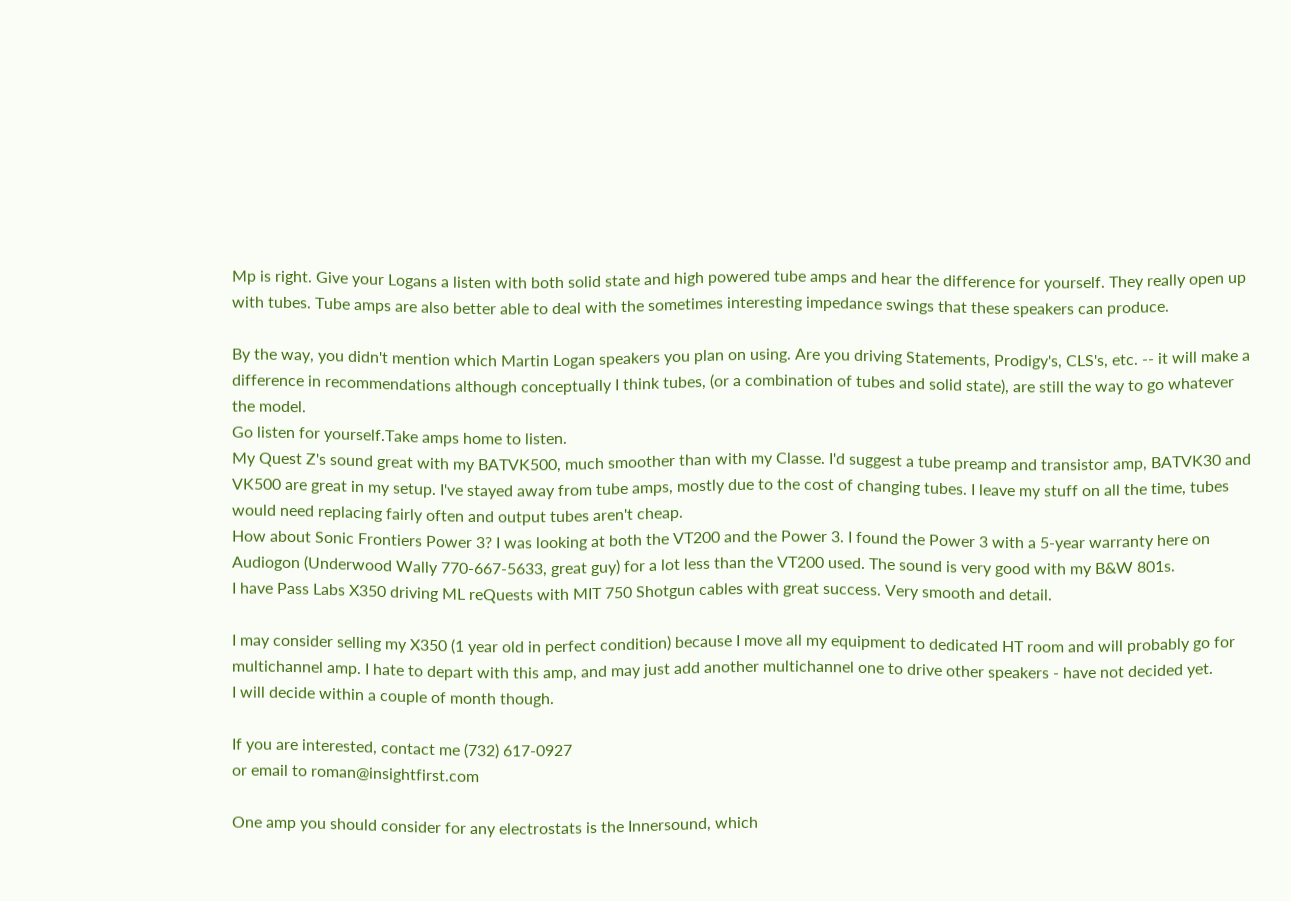Mp is right. Give your Logans a listen with both solid state and high powered tube amps and hear the difference for yourself. They really open up with tubes. Tube amps are also better able to deal with the sometimes interesting impedance swings that these speakers can produce.

By the way, you didn't mention which Martin Logan speakers you plan on using. Are you driving Statements, Prodigy's, CLS's, etc. -- it will make a difference in recommendations although conceptually I think tubes, (or a combination of tubes and solid state), are still the way to go whatever the model.
Go listen for yourself.Take amps home to listen.
My Quest Z's sound great with my BATVK500, much smoother than with my Classe. I'd suggest a tube preamp and transistor amp, BATVK30 and VK500 are great in my setup. I've stayed away from tube amps, mostly due to the cost of changing tubes. I leave my stuff on all the time, tubes would need replacing fairly often and output tubes aren't cheap.
How about Sonic Frontiers Power 3? I was looking at both the VT200 and the Power 3. I found the Power 3 with a 5-year warranty here on Audiogon (Underwood Wally 770-667-5633, great guy) for a lot less than the VT200 used. The sound is very good with my B&W 801s.
I have Pass Labs X350 driving ML reQuests with MIT 750 Shotgun cables with great success. Very smooth and detail.

I may consider selling my X350 (1 year old in perfect condition) because I move all my equipment to dedicated HT room and will probably go for multichannel amp. I hate to depart with this amp, and may just add another multichannel one to drive other speakers - have not decided yet.
I will decide within a couple of month though.

If you are interested, contact me (732) 617-0927
or email to roman@insightfirst.com

One amp you should consider for any electrostats is the Innersound, which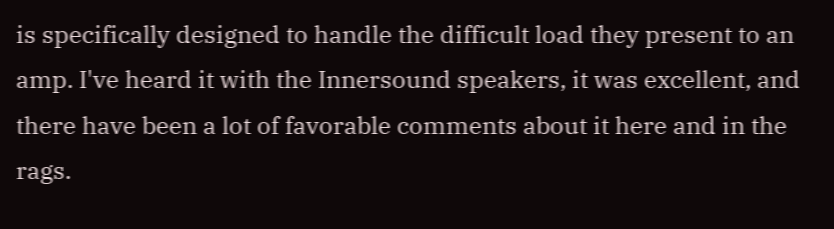is specifically designed to handle the difficult load they present to an amp. I've heard it with the Innersound speakers, it was excellent, and there have been a lot of favorable comments about it here and in the rags.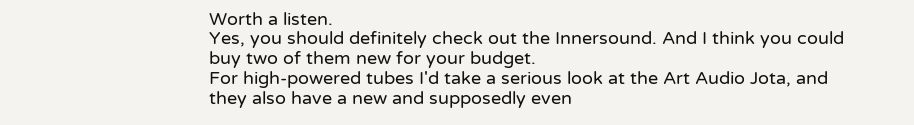Worth a listen.
Yes, you should definitely check out the Innersound. And I think you could buy two of them new for your budget.
For high-powered tubes I'd take a serious look at the Art Audio Jota, and they also have a new and supposedly even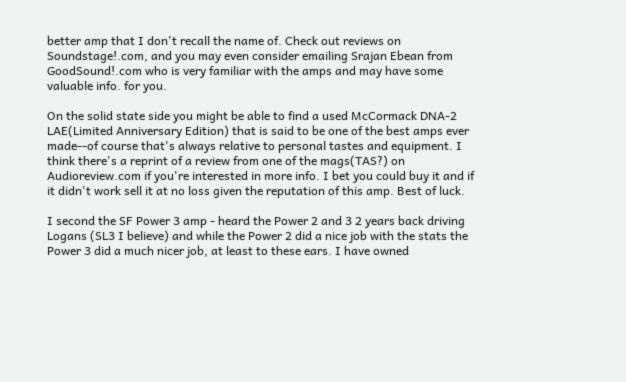better amp that I don't recall the name of. Check out reviews on Soundstage!.com, and you may even consider emailing Srajan Ebean from GoodSound!.com who is very familiar with the amps and may have some valuable info. for you.

On the solid state side you might be able to find a used McCormack DNA-2 LAE(Limited Anniversary Edition) that is said to be one of the best amps ever made--of course that's always relative to personal tastes and equipment. I think there's a reprint of a review from one of the mags(TAS?) on Audioreview.com if you're interested in more info. I bet you could buy it and if it didn't work sell it at no loss given the reputation of this amp. Best of luck.

I second the SF Power 3 amp - heard the Power 2 and 3 2 years back driving Logans (SL3 I believe) and while the Power 2 did a nice job with the stats the Power 3 did a much nicer job, at least to these ears. I have owned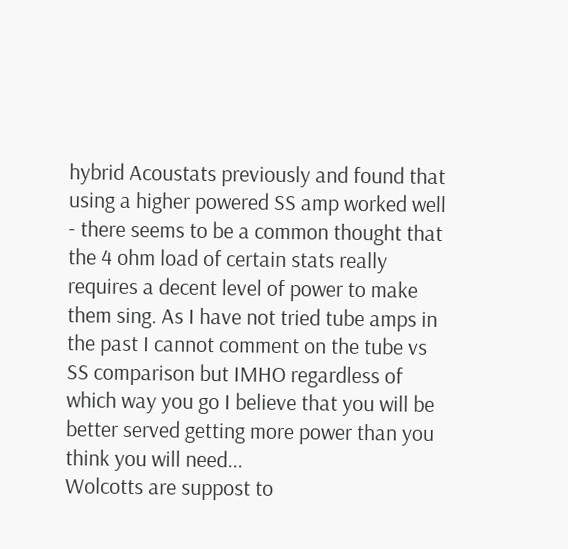hybrid Acoustats previously and found that using a higher powered SS amp worked well - there seems to be a common thought that the 4 ohm load of certain stats really requires a decent level of power to make them sing. As I have not tried tube amps in the past I cannot comment on the tube vs SS comparison but IMHO regardless of which way you go I believe that you will be better served getting more power than you think you will need...
Wolcotts are suppost to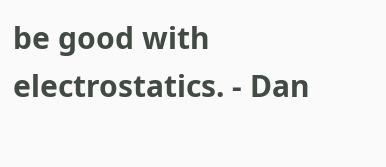be good with electrostatics. - Dan